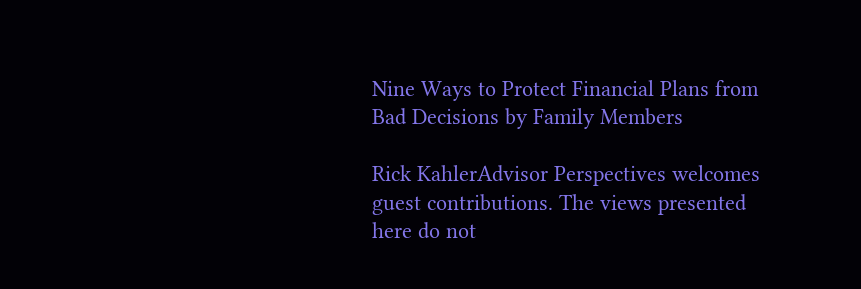Nine Ways to Protect Financial Plans from Bad Decisions by Family Members

Rick KahlerAdvisor Perspectives welcomes guest contributions. The views presented here do not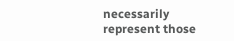necessarily represent those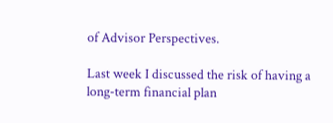of Advisor Perspectives.

Last week I discussed the risk of having a long-term financial plan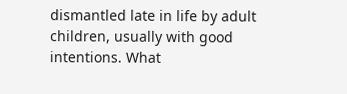dismantled late in life by adult children, usually with good intentions. What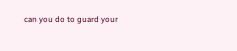can you do to guard your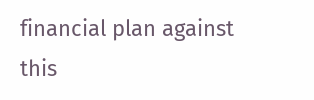financial plan against this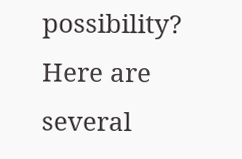possibility? Here are several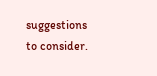suggestions to consider.